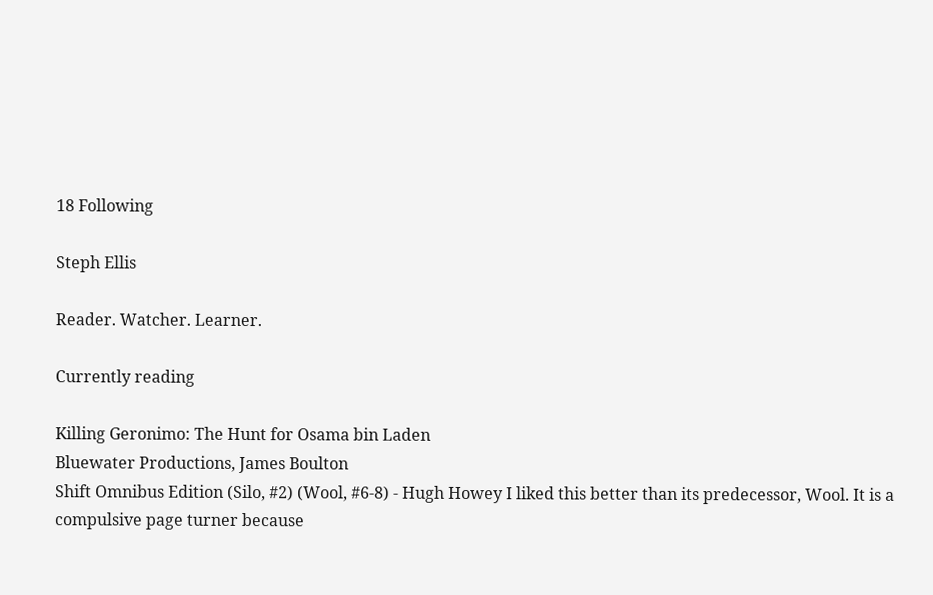18 Following

Steph Ellis

Reader. Watcher. Learner.

Currently reading

Killing Geronimo: The Hunt for Osama bin Laden
Bluewater Productions, James Boulton
Shift Omnibus Edition (Silo, #2) (Wool, #6-8) - Hugh Howey I liked this better than its predecessor, Wool. It is a compulsive page turner because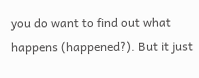you do want to find out what happens (happened?). But it just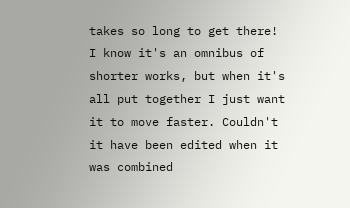takes so long to get there! I know it's an omnibus of shorter works, but when it's all put together I just want it to move faster. Couldn't it have been edited when it was combined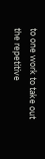to one work to take out the repetitive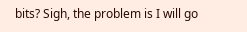bits? Sigh, the problem is I will go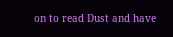on to read Dust and have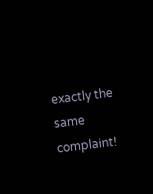exactly the same complaint!